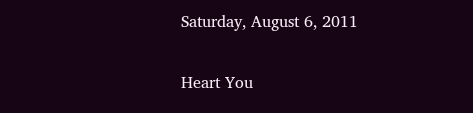Saturday, August 6, 2011

Heart You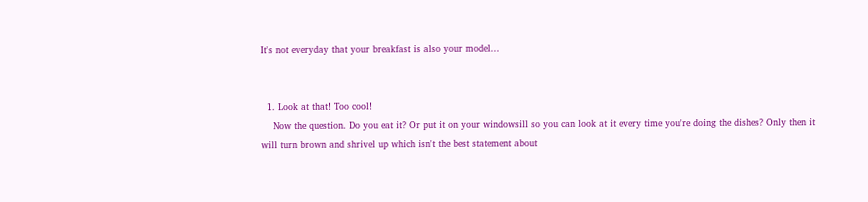It's not everyday that your breakfast is also your model...


  1. Look at that! Too cool!
    Now the question. Do you eat it? Or put it on your windowsill so you can look at it every time you're doing the dishes? Only then it will turn brown and shrivel up which isn't the best statement about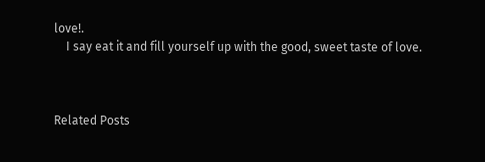love!.
    I say eat it and fill yourself up with the good, sweet taste of love.



Related Posts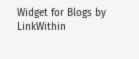Widget for Blogs by LinkWithin